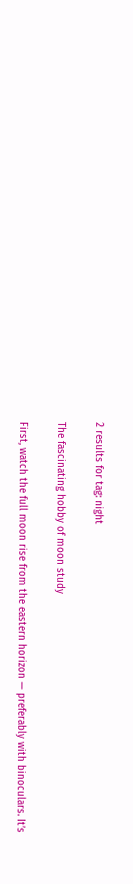2 results for tag: night

The fascinating hobby of moon study

First, watch the full moon rise from the eastern horizon — preferably with binoculars. It’s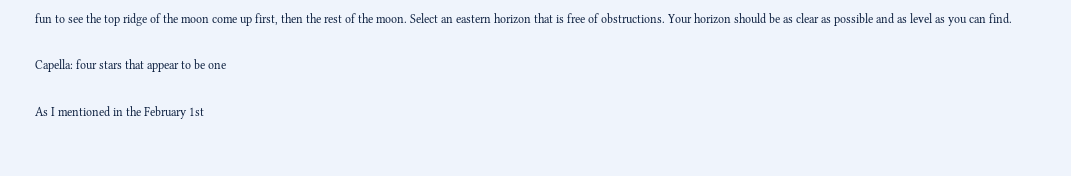fun to see the top ridge of the moon come up first, then the rest of the moon. Select an eastern horizon that is free of obstructions. Your horizon should be as clear as possible and as level as you can find.

Capella: four stars that appear to be one

As I mentioned in the February 1st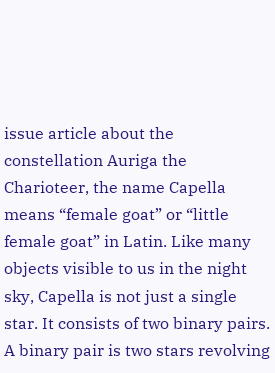issue article about the constellation Auriga the Charioteer, the name Capella means “female goat” or “little female goat” in Latin. Like many objects visible to us in the night sky, Capella is not just a single star. It consists of two binary pairs. A binary pair is two stars revolving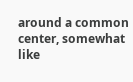around a common center, somewhat like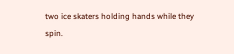two ice skaters holding hands while they spin.